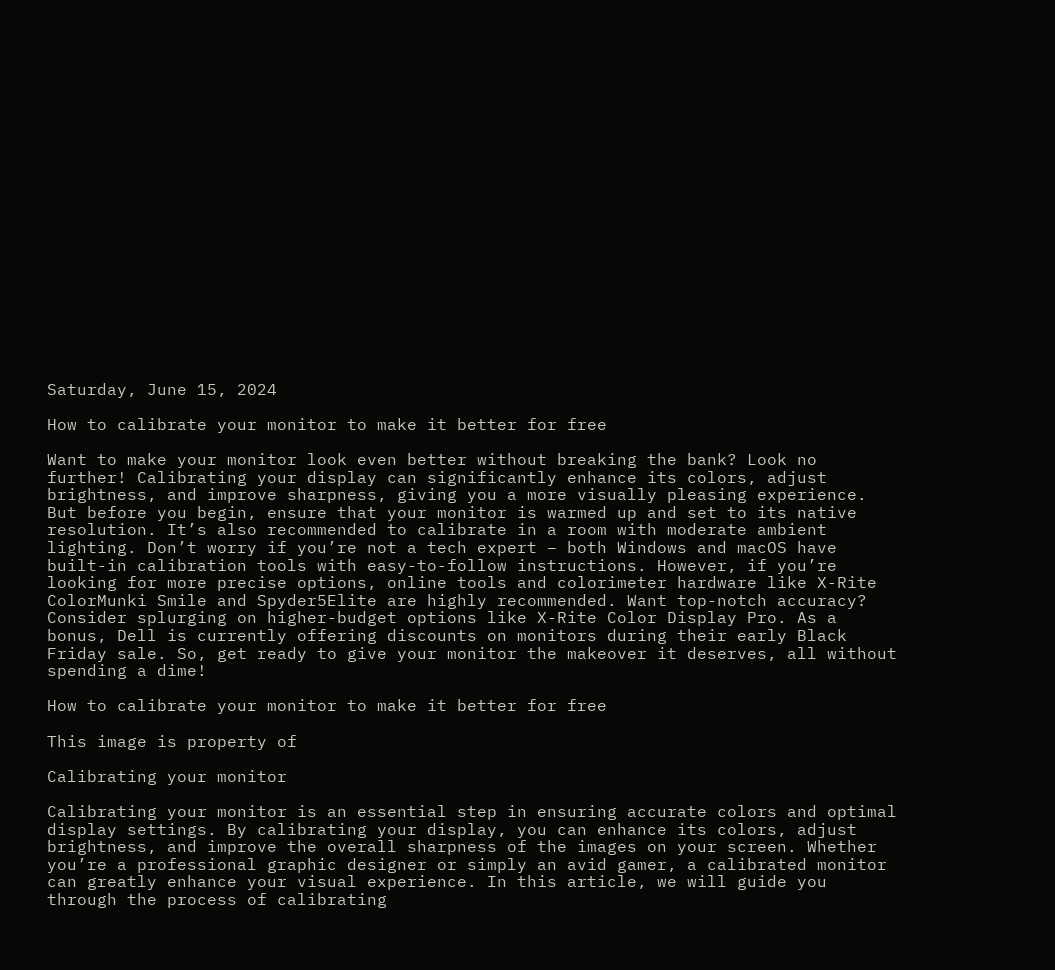Saturday, June 15, 2024

How to calibrate your monitor to make it better for free

Want to make your monitor look even better without breaking the bank? Look no further! Calibrating your display can significantly enhance its colors, adjust brightness, and improve sharpness, giving you a more visually pleasing experience. But before you begin, ensure that your monitor is warmed up and set to its native resolution. It’s also recommended to calibrate in a room with moderate ambient lighting. Don’t worry if you’re not a tech expert – both Windows and macOS have built-in calibration tools with easy-to-follow instructions. However, if you’re looking for more precise options, online tools and colorimeter hardware like X-Rite ColorMunki Smile and Spyder5Elite are highly recommended. Want top-notch accuracy? Consider splurging on higher-budget options like X-Rite Color Display Pro. As a bonus, Dell is currently offering discounts on monitors during their early Black Friday sale. So, get ready to give your monitor the makeover it deserves, all without spending a dime!

How to calibrate your monitor to make it better for free

This image is property of

Calibrating your monitor

Calibrating your monitor is an essential step in ensuring accurate colors and optimal display settings. By calibrating your display, you can enhance its colors, adjust brightness, and improve the overall sharpness of the images on your screen. Whether you’re a professional graphic designer or simply an avid gamer, a calibrated monitor can greatly enhance your visual experience. In this article, we will guide you through the process of calibrating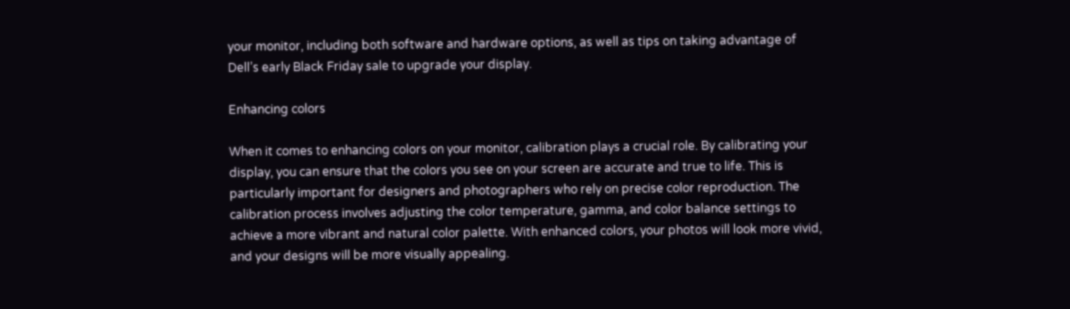your monitor, including both software and hardware options, as well as tips on taking advantage of Dell’s early Black Friday sale to upgrade your display.

Enhancing colors

When it comes to enhancing colors on your monitor, calibration plays a crucial role. By calibrating your display, you can ensure that the colors you see on your screen are accurate and true to life. This is particularly important for designers and photographers who rely on precise color reproduction. The calibration process involves adjusting the color temperature, gamma, and color balance settings to achieve a more vibrant and natural color palette. With enhanced colors, your photos will look more vivid, and your designs will be more visually appealing.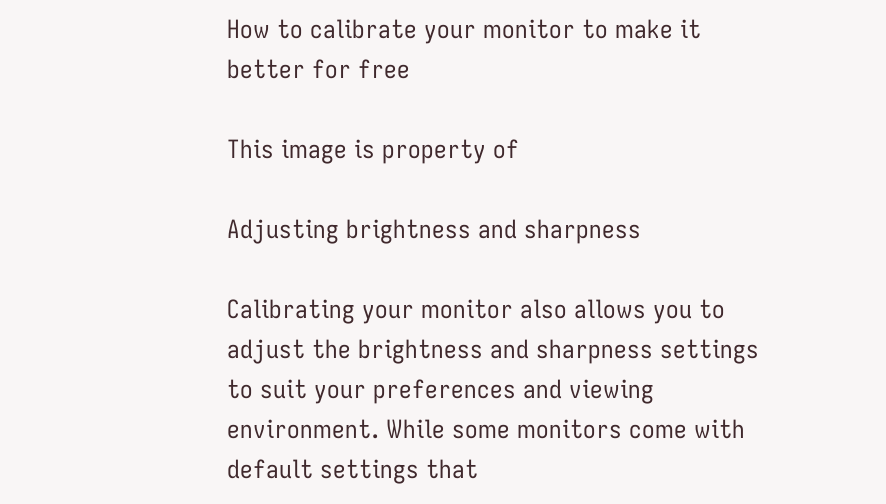How to calibrate your monitor to make it better for free

This image is property of

Adjusting brightness and sharpness

Calibrating your monitor also allows you to adjust the brightness and sharpness settings to suit your preferences and viewing environment. While some monitors come with default settings that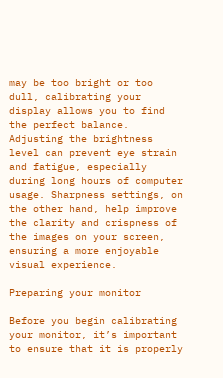may be too bright or too dull, calibrating your display allows you to find the perfect balance. Adjusting the brightness level can prevent eye strain and fatigue, especially during long hours of computer usage. Sharpness settings, on the other hand, help improve the clarity and crispness of the images on your screen, ensuring a more enjoyable visual experience.

Preparing your monitor

Before you begin calibrating your monitor, it’s important to ensure that it is properly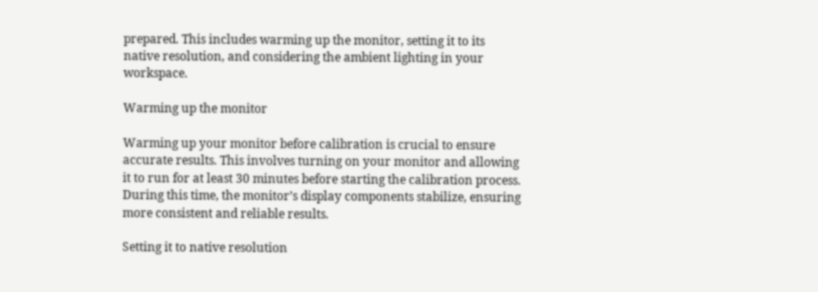prepared. This includes warming up the monitor, setting it to its native resolution, and considering the ambient lighting in your workspace.

Warming up the monitor

Warming up your monitor before calibration is crucial to ensure accurate results. This involves turning on your monitor and allowing it to run for at least 30 minutes before starting the calibration process. During this time, the monitor’s display components stabilize, ensuring more consistent and reliable results.

Setting it to native resolution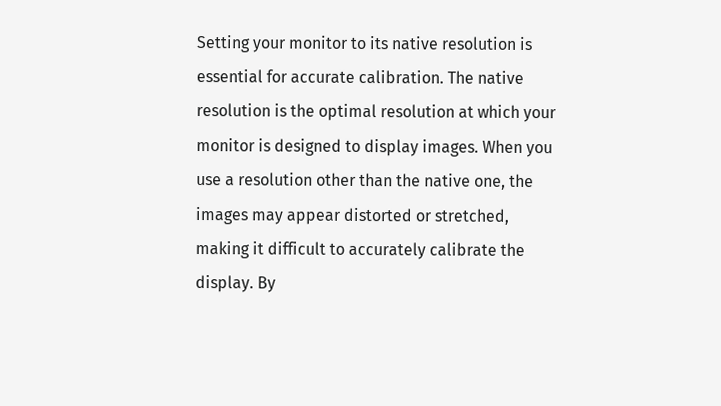Setting your monitor to its native resolution is essential for accurate calibration. The native resolution is the optimal resolution at which your monitor is designed to display images. When you use a resolution other than the native one, the images may appear distorted or stretched, making it difficult to accurately calibrate the display. By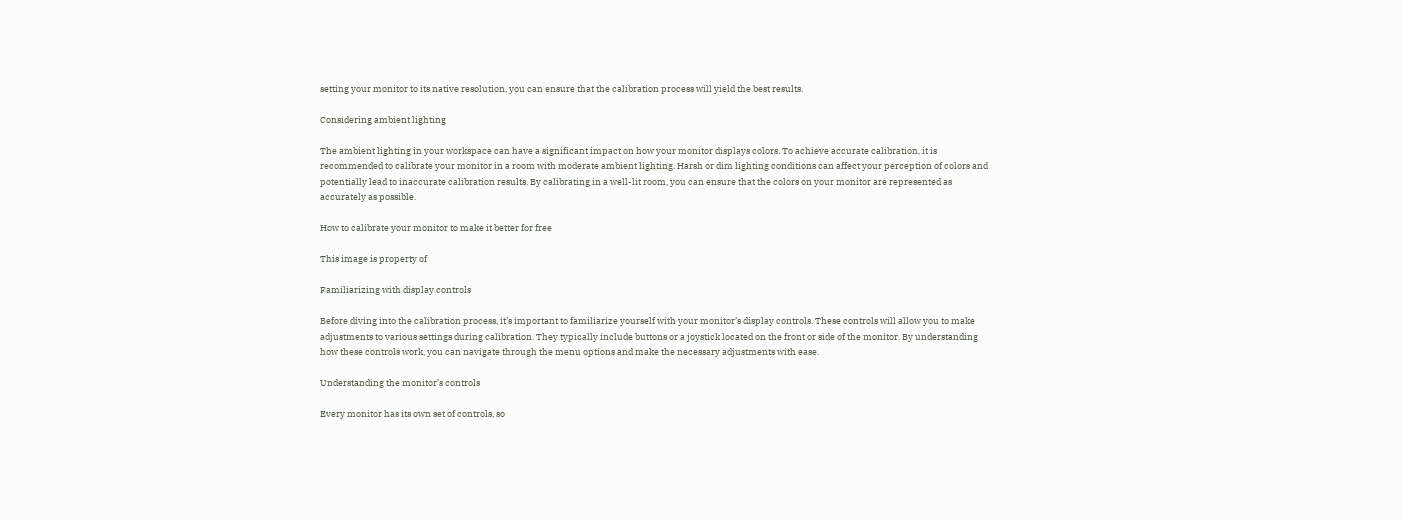setting your monitor to its native resolution, you can ensure that the calibration process will yield the best results.

Considering ambient lighting

The ambient lighting in your workspace can have a significant impact on how your monitor displays colors. To achieve accurate calibration, it is recommended to calibrate your monitor in a room with moderate ambient lighting. Harsh or dim lighting conditions can affect your perception of colors and potentially lead to inaccurate calibration results. By calibrating in a well-lit room, you can ensure that the colors on your monitor are represented as accurately as possible.

How to calibrate your monitor to make it better for free

This image is property of

Familiarizing with display controls

Before diving into the calibration process, it’s important to familiarize yourself with your monitor’s display controls. These controls will allow you to make adjustments to various settings during calibration. They typically include buttons or a joystick located on the front or side of the monitor. By understanding how these controls work, you can navigate through the menu options and make the necessary adjustments with ease.

Understanding the monitor’s controls

Every monitor has its own set of controls, so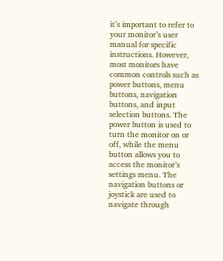it’s important to refer to your monitor’s user manual for specific instructions. However, most monitors have common controls such as power buttons, menu buttons, navigation buttons, and input selection buttons. The power button is used to turn the monitor on or off, while the menu button allows you to access the monitor’s settings menu. The navigation buttons or joystick are used to navigate through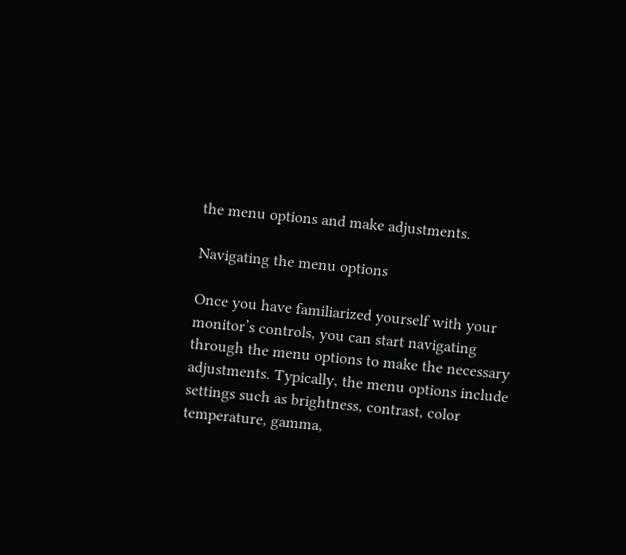the menu options and make adjustments.

Navigating the menu options

Once you have familiarized yourself with your monitor’s controls, you can start navigating through the menu options to make the necessary adjustments. Typically, the menu options include settings such as brightness, contrast, color temperature, gamma,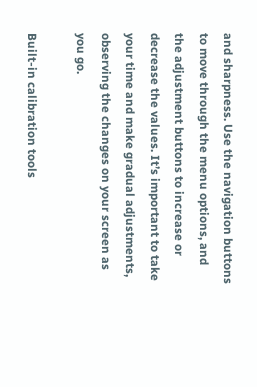and sharpness. Use the navigation buttons to move through the menu options, and the adjustment buttons to increase or decrease the values. It’s important to take your time and make gradual adjustments, observing the changes on your screen as you go.

Built-in calibration tools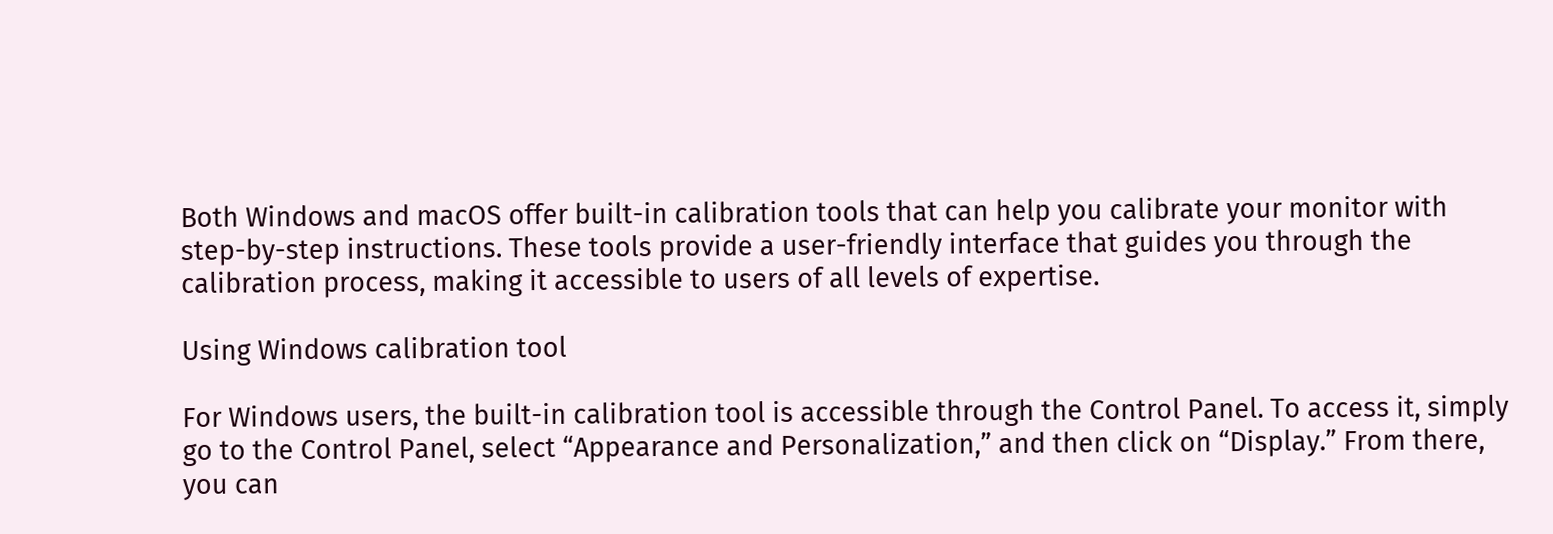Both Windows and macOS offer built-in calibration tools that can help you calibrate your monitor with step-by-step instructions. These tools provide a user-friendly interface that guides you through the calibration process, making it accessible to users of all levels of expertise.

Using Windows calibration tool

For Windows users, the built-in calibration tool is accessible through the Control Panel. To access it, simply go to the Control Panel, select “Appearance and Personalization,” and then click on “Display.” From there, you can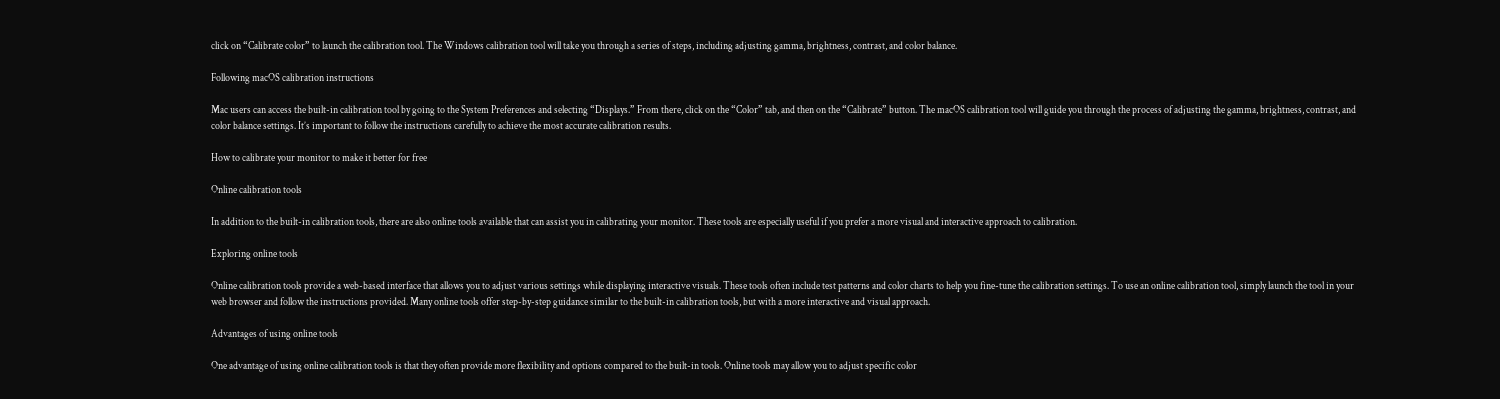click on “Calibrate color” to launch the calibration tool. The Windows calibration tool will take you through a series of steps, including adjusting gamma, brightness, contrast, and color balance.

Following macOS calibration instructions

Mac users can access the built-in calibration tool by going to the System Preferences and selecting “Displays.” From there, click on the “Color” tab, and then on the “Calibrate” button. The macOS calibration tool will guide you through the process of adjusting the gamma, brightness, contrast, and color balance settings. It’s important to follow the instructions carefully to achieve the most accurate calibration results.

How to calibrate your monitor to make it better for free

Online calibration tools

In addition to the built-in calibration tools, there are also online tools available that can assist you in calibrating your monitor. These tools are especially useful if you prefer a more visual and interactive approach to calibration.

Exploring online tools

Online calibration tools provide a web-based interface that allows you to adjust various settings while displaying interactive visuals. These tools often include test patterns and color charts to help you fine-tune the calibration settings. To use an online calibration tool, simply launch the tool in your web browser and follow the instructions provided. Many online tools offer step-by-step guidance similar to the built-in calibration tools, but with a more interactive and visual approach.

Advantages of using online tools

One advantage of using online calibration tools is that they often provide more flexibility and options compared to the built-in tools. Online tools may allow you to adjust specific color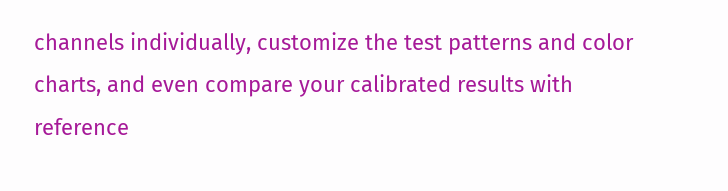channels individually, customize the test patterns and color charts, and even compare your calibrated results with reference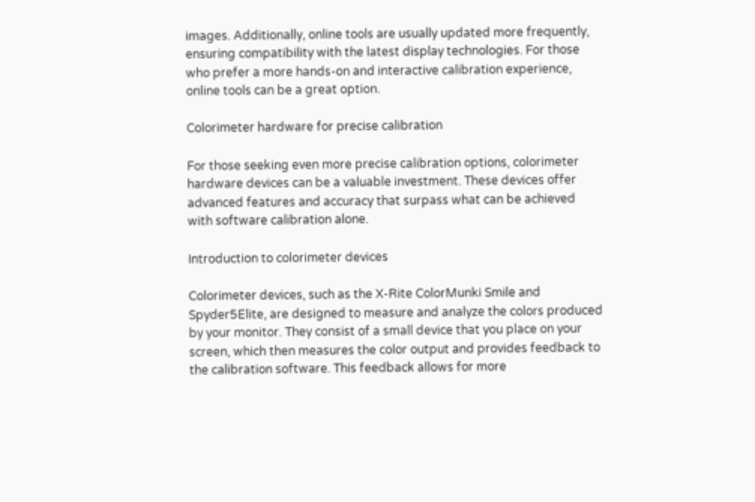images. Additionally, online tools are usually updated more frequently, ensuring compatibility with the latest display technologies. For those who prefer a more hands-on and interactive calibration experience, online tools can be a great option.

Colorimeter hardware for precise calibration

For those seeking even more precise calibration options, colorimeter hardware devices can be a valuable investment. These devices offer advanced features and accuracy that surpass what can be achieved with software calibration alone.

Introduction to colorimeter devices

Colorimeter devices, such as the X-Rite ColorMunki Smile and Spyder5Elite, are designed to measure and analyze the colors produced by your monitor. They consist of a small device that you place on your screen, which then measures the color output and provides feedback to the calibration software. This feedback allows for more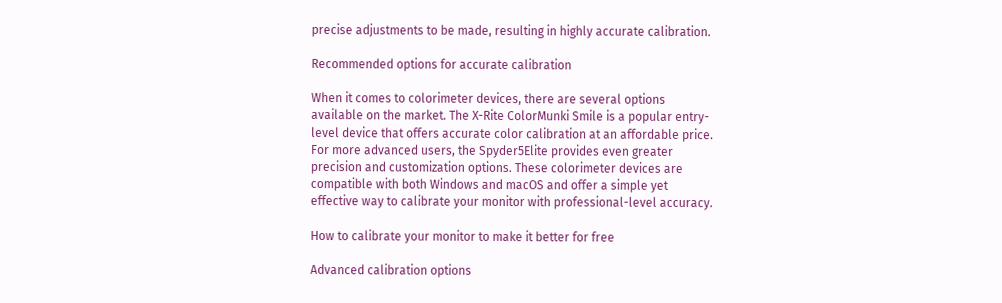precise adjustments to be made, resulting in highly accurate calibration.

Recommended options for accurate calibration

When it comes to colorimeter devices, there are several options available on the market. The X-Rite ColorMunki Smile is a popular entry-level device that offers accurate color calibration at an affordable price. For more advanced users, the Spyder5Elite provides even greater precision and customization options. These colorimeter devices are compatible with both Windows and macOS and offer a simple yet effective way to calibrate your monitor with professional-level accuracy.

How to calibrate your monitor to make it better for free

Advanced calibration options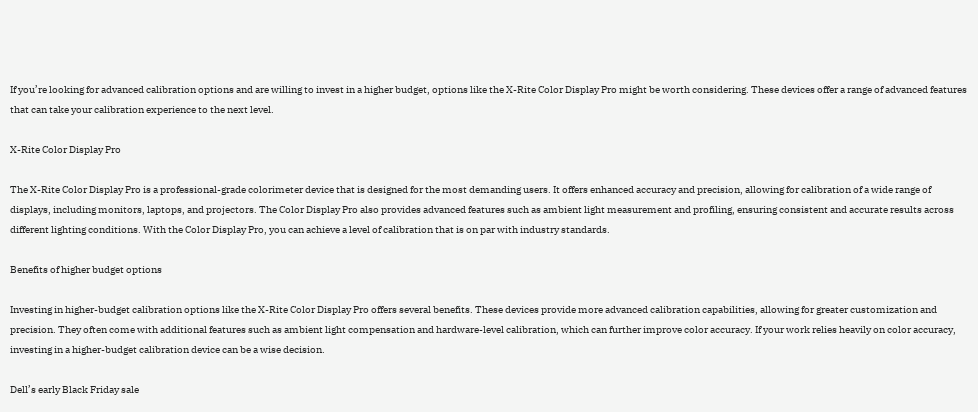If you’re looking for advanced calibration options and are willing to invest in a higher budget, options like the X-Rite Color Display Pro might be worth considering. These devices offer a range of advanced features that can take your calibration experience to the next level.

X-Rite Color Display Pro

The X-Rite Color Display Pro is a professional-grade colorimeter device that is designed for the most demanding users. It offers enhanced accuracy and precision, allowing for calibration of a wide range of displays, including monitors, laptops, and projectors. The Color Display Pro also provides advanced features such as ambient light measurement and profiling, ensuring consistent and accurate results across different lighting conditions. With the Color Display Pro, you can achieve a level of calibration that is on par with industry standards.

Benefits of higher budget options

Investing in higher-budget calibration options like the X-Rite Color Display Pro offers several benefits. These devices provide more advanced calibration capabilities, allowing for greater customization and precision. They often come with additional features such as ambient light compensation and hardware-level calibration, which can further improve color accuracy. If your work relies heavily on color accuracy, investing in a higher-budget calibration device can be a wise decision.

Dell’s early Black Friday sale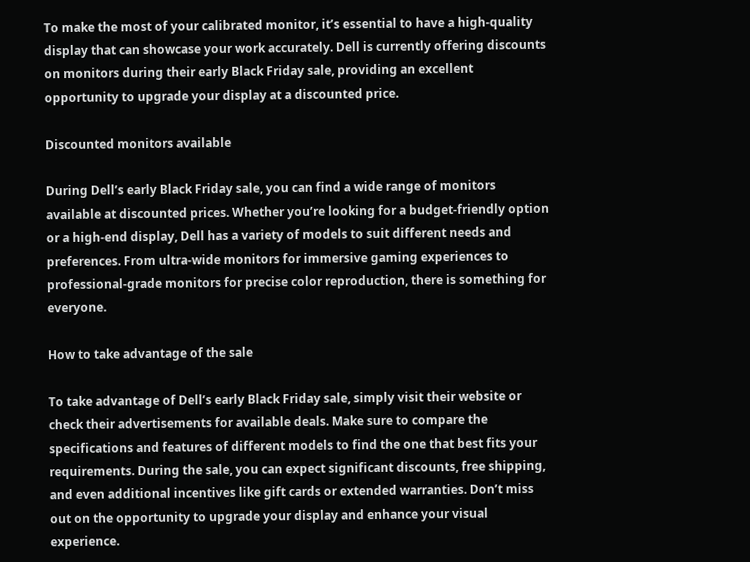To make the most of your calibrated monitor, it’s essential to have a high-quality display that can showcase your work accurately. Dell is currently offering discounts on monitors during their early Black Friday sale, providing an excellent opportunity to upgrade your display at a discounted price.

Discounted monitors available

During Dell’s early Black Friday sale, you can find a wide range of monitors available at discounted prices. Whether you’re looking for a budget-friendly option or a high-end display, Dell has a variety of models to suit different needs and preferences. From ultra-wide monitors for immersive gaming experiences to professional-grade monitors for precise color reproduction, there is something for everyone.

How to take advantage of the sale

To take advantage of Dell’s early Black Friday sale, simply visit their website or check their advertisements for available deals. Make sure to compare the specifications and features of different models to find the one that best fits your requirements. During the sale, you can expect significant discounts, free shipping, and even additional incentives like gift cards or extended warranties. Don’t miss out on the opportunity to upgrade your display and enhance your visual experience.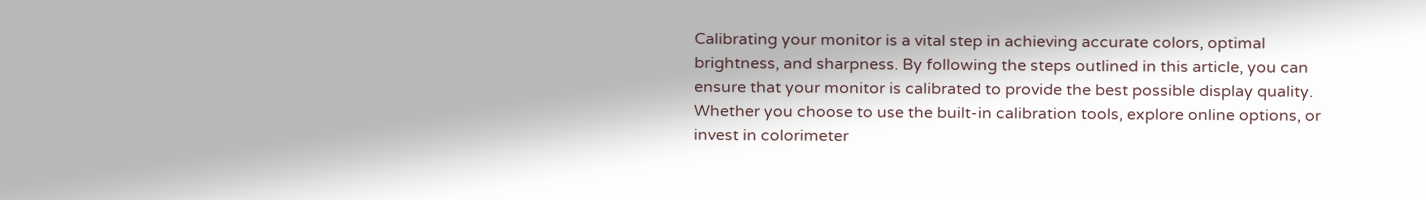Calibrating your monitor is a vital step in achieving accurate colors, optimal brightness, and sharpness. By following the steps outlined in this article, you can ensure that your monitor is calibrated to provide the best possible display quality. Whether you choose to use the built-in calibration tools, explore online options, or invest in colorimeter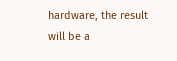hardware, the result will be a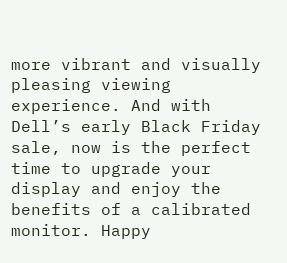more vibrant and visually pleasing viewing experience. And with Dell’s early Black Friday sale, now is the perfect time to upgrade your display and enjoy the benefits of a calibrated monitor. Happy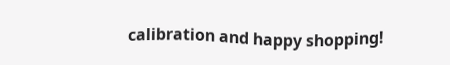calibration and happy shopping!